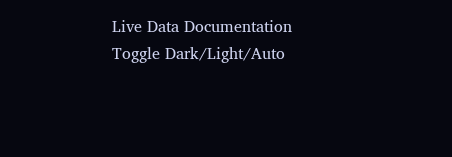Live Data Documentation
Toggle Dark/Light/Auto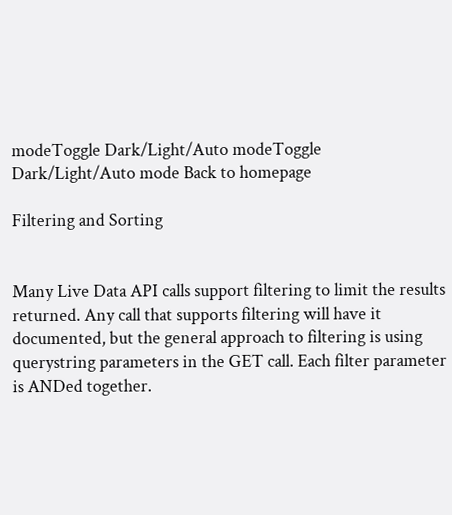modeToggle Dark/Light/Auto modeToggle Dark/Light/Auto mode Back to homepage

Filtering and Sorting


Many Live Data API calls support filtering to limit the results returned. Any call that supports filtering will have it documented, but the general approach to filtering is using querystring parameters in the GET call. Each filter parameter is ANDed together.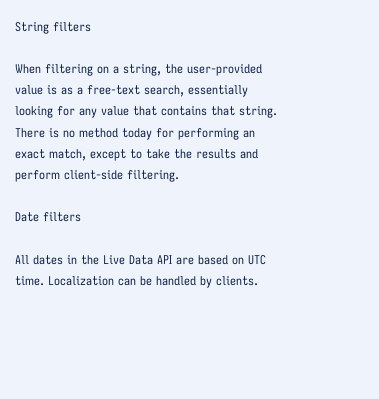String filters

When filtering on a string, the user-provided value is as a free-text search, essentially looking for any value that contains that string. There is no method today for performing an exact match, except to take the results and perform client-side filtering.

Date filters

All dates in the Live Data API are based on UTC time. Localization can be handled by clients.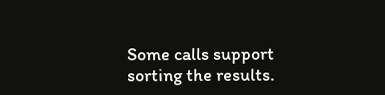Some calls support sorting the results.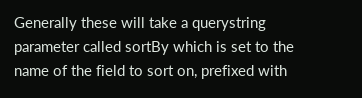Generally these will take a querystring parameter called sortBy which is set to the name of the field to sort on, prefixed with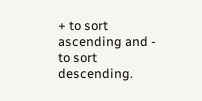+ to sort ascending and - to sort descending.